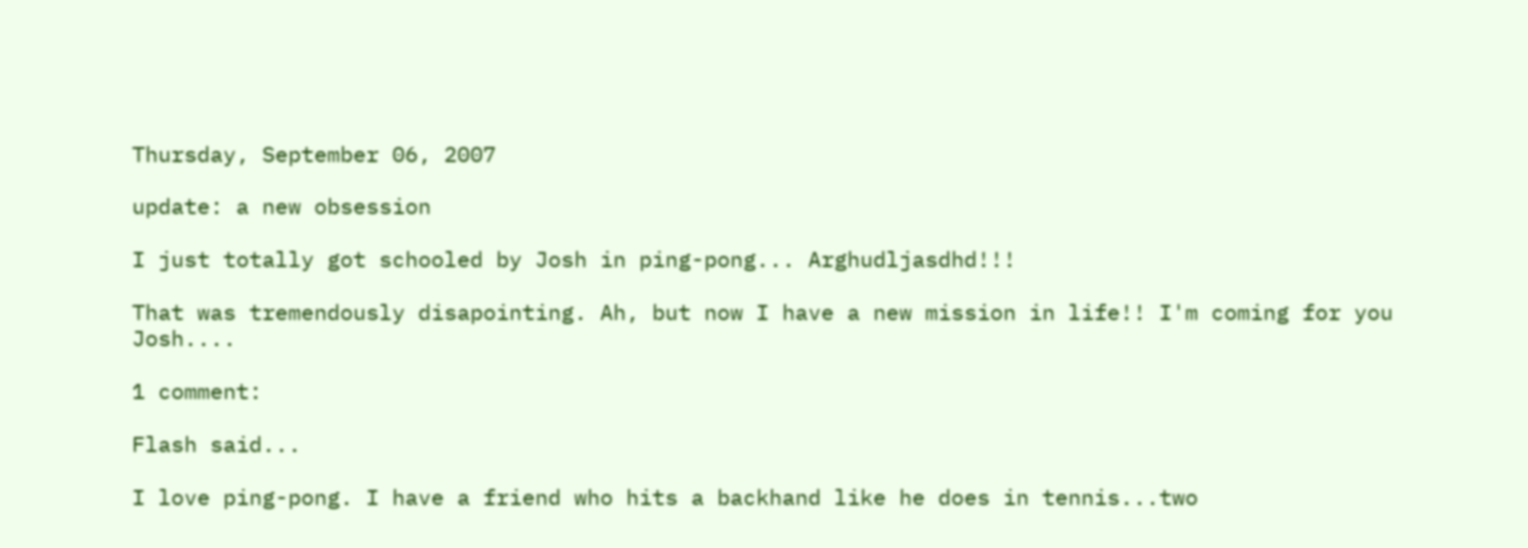Thursday, September 06, 2007

update: a new obsession

I just totally got schooled by Josh in ping-pong... Arghudljasdhd!!!

That was tremendously disapointing. Ah, but now I have a new mission in life!! I'm coming for you Josh....

1 comment:

Flash said...

I love ping-pong. I have a friend who hits a backhand like he does in tennis...two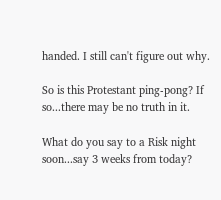handed. I still can't figure out why.

So is this Protestant ping-pong? If so...there may be no truth in it.

What do you say to a Risk night soon...say 3 weeks from today?